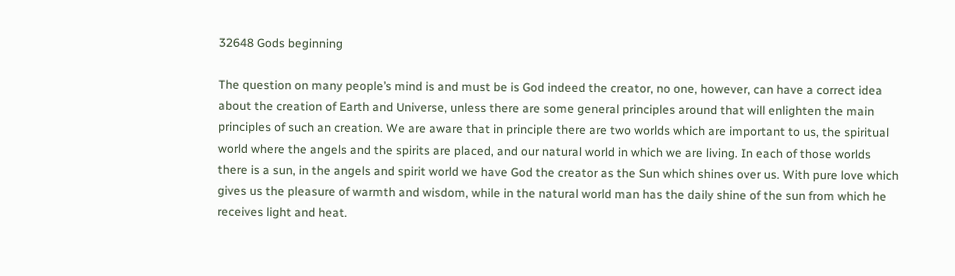32648 Gods beginning

The question on many people’s mind is and must be is God indeed the creator, no one, however, can have a correct idea about the creation of Earth and Universe, unless there are some general principles around that will enlighten the main principles of such an creation. We are aware that in principle there are two worlds which are important to us, the spiritual world where the angels and the spirits are placed, and our natural world in which we are living. In each of those worlds there is a sun, in the angels and spirit world we have God the creator as the Sun which shines over us. With pure love which gives us the pleasure of warmth and wisdom, while in the natural world man has the daily shine of the sun from which he receives light and heat.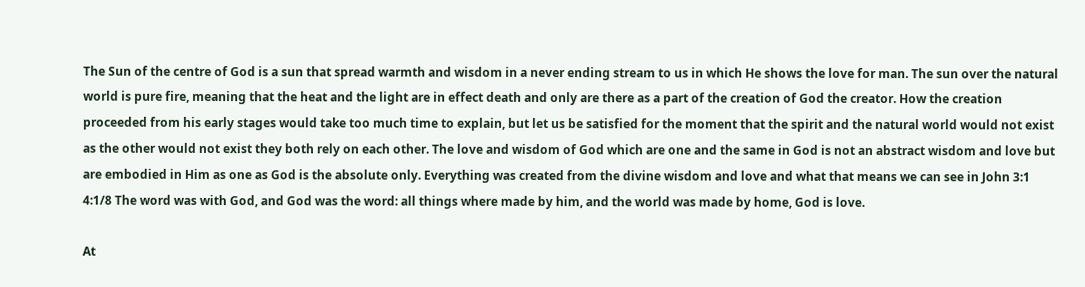The Sun of the centre of God is a sun that spread warmth and wisdom in a never ending stream to us in which He shows the love for man. The sun over the natural world is pure fire, meaning that the heat and the light are in effect death and only are there as a part of the creation of God the creator. How the creation proceeded from his early stages would take too much time to explain, but let us be satisfied for the moment that the spirit and the natural world would not exist as the other would not exist they both rely on each other. The love and wisdom of God which are one and the same in God is not an abstract wisdom and love but are embodied in Him as one as God is the absolute only. Everything was created from the divine wisdom and love and what that means we can see in John 3:1 4:1/8 The word was with God, and God was the word: all things where made by him, and the world was made by home, God is love.

At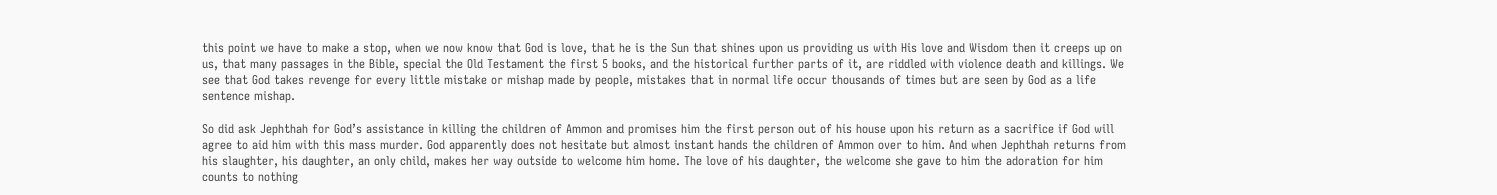this point we have to make a stop, when we now know that God is love, that he is the Sun that shines upon us providing us with His love and Wisdom then it creeps up on us, that many passages in the Bible, special the Old Testament the first 5 books, and the historical further parts of it, are riddled with violence death and killings. We see that God takes revenge for every little mistake or mishap made by people, mistakes that in normal life occur thousands of times but are seen by God as a life sentence mishap.

So did ask Jephthah for God’s assistance in killing the children of Ammon and promises him the first person out of his house upon his return as a sacrifice if God will agree to aid him with this mass murder. God apparently does not hesitate but almost instant hands the children of Ammon over to him. And when Jephthah returns from his slaughter, his daughter, an only child, makes her way outside to welcome him home. The love of his daughter, the welcome she gave to him the adoration for him counts to nothing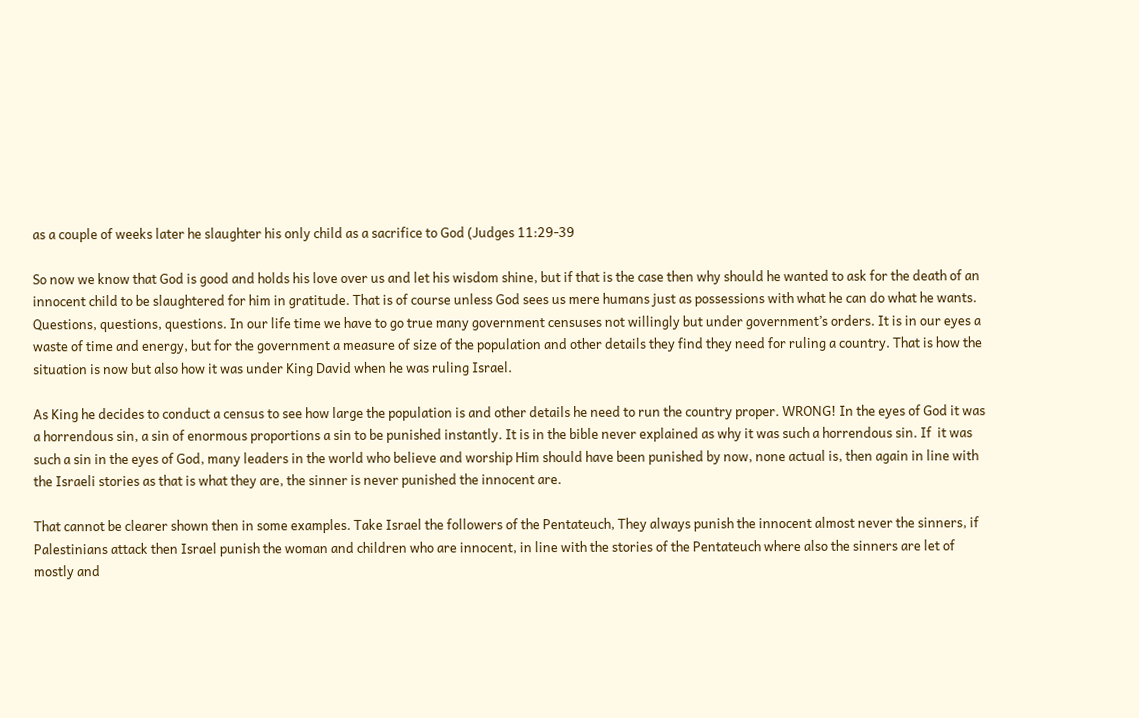as a couple of weeks later he slaughter his only child as a sacrifice to God (Judges 11:29-39

So now we know that God is good and holds his love over us and let his wisdom shine, but if that is the case then why should he wanted to ask for the death of an innocent child to be slaughtered for him in gratitude. That is of course unless God sees us mere humans just as possessions with what he can do what he wants. Questions, questions, questions. In our life time we have to go true many government censuses not willingly but under government’s orders. It is in our eyes a waste of time and energy, but for the government a measure of size of the population and other details they find they need for ruling a country. That is how the situation is now but also how it was under King David when he was ruling Israel.

As King he decides to conduct a census to see how large the population is and other details he need to run the country proper. WRONG! In the eyes of God it was a horrendous sin, a sin of enormous proportions a sin to be punished instantly. It is in the bible never explained as why it was such a horrendous sin. If  it was such a sin in the eyes of God, many leaders in the world who believe and worship Him should have been punished by now, none actual is, then again in line with the Israeli stories as that is what they are, the sinner is never punished the innocent are.

That cannot be clearer shown then in some examples. Take Israel the followers of the Pentateuch, They always punish the innocent almost never the sinners, if Palestinians attack then Israel punish the woman and children who are innocent, in line with the stories of the Pentateuch where also the sinners are let of mostly and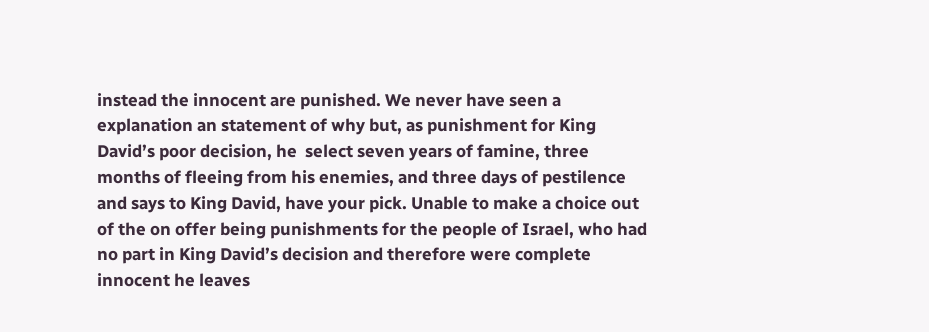instead the innocent are punished. We never have seen a explanation an statement of why but, as punishment for King David’s poor decision, he  select seven years of famine, three months of fleeing from his enemies, and three days of pestilence and says to King David, have your pick. Unable to make a choice out of the on offer being punishments for the people of Israel, who had no part in King David’s decision and therefore were complete innocent he leaves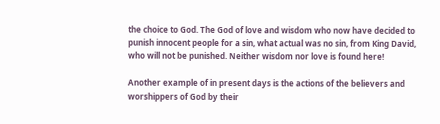the choice to God. The God of love and wisdom who now have decided to punish innocent people for a sin, what actual was no sin, from King David, who will not be punished. Neither wisdom nor love is found here!

Another example of in present days is the actions of the believers and worshippers of God by their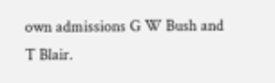own admissions G W Bush and T Blair.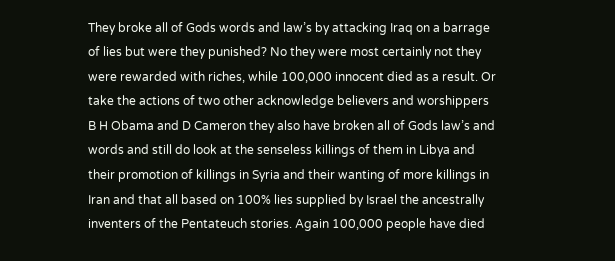They broke all of Gods words and law’s by attacking Iraq on a barrage of lies but were they punished? No they were most certainly not they were rewarded with riches, while 100,000 innocent died as a result. Or take the actions of two other acknowledge believers and worshippers B H Obama and D Cameron they also have broken all of Gods law’s and words and still do look at the senseless killings of them in Libya and their promotion of killings in Syria and their wanting of more killings in Iran and that all based on 100% lies supplied by Israel the ancestrally inventers of the Pentateuch stories. Again 100,000 people have died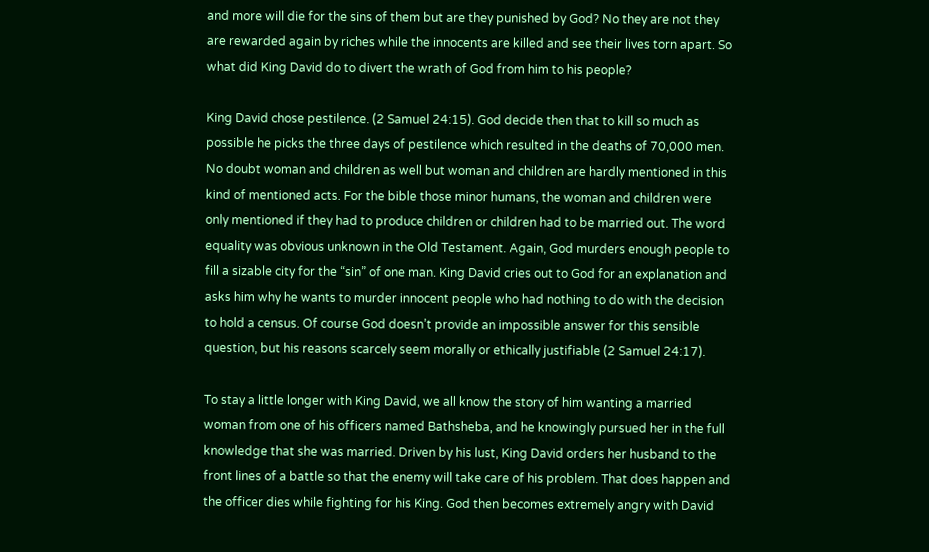and more will die for the sins of them but are they punished by God? No they are not they are rewarded again by riches while the innocents are killed and see their lives torn apart. So what did King David do to divert the wrath of God from him to his people?

King David chose pestilence. (2 Samuel 24:15). God decide then that to kill so much as possible he picks the three days of pestilence which resulted in the deaths of 70,000 men. No doubt woman and children as well but woman and children are hardly mentioned in this kind of mentioned acts. For the bible those minor humans, the woman and children were only mentioned if they had to produce children or children had to be married out. The word equality was obvious unknown in the Old Testament. Again, God murders enough people to fill a sizable city for the “sin” of one man. King David cries out to God for an explanation and asks him why he wants to murder innocent people who had nothing to do with the decision to hold a census. Of course God doesn’t provide an impossible answer for this sensible question, but his reasons scarcely seem morally or ethically justifiable (2 Samuel 24:17).

To stay a little longer with King David, we all know the story of him wanting a married woman from one of his officers named Bathsheba, and he knowingly pursued her in the full knowledge that she was married. Driven by his lust, King David orders her husband to the front lines of a battle so that the enemy will take care of his problem. That does happen and the officer dies while fighting for his King. God then becomes extremely angry with David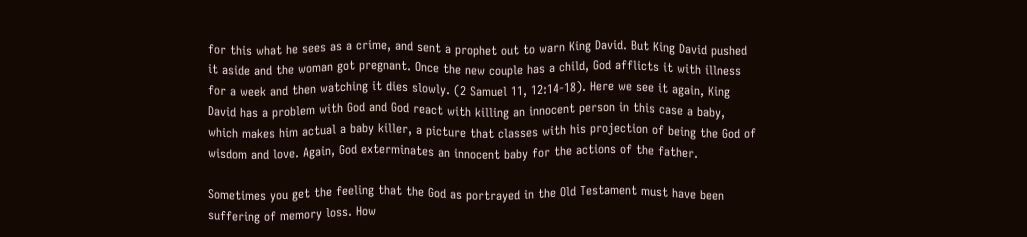for this what he sees as a crime, and sent a prophet out to warn King David. But King David pushed it aside and the woman got pregnant. Once the new couple has a child, God afflicts it with illness for a week and then watching it dies slowly. (2 Samuel 11, 12:14-18). Here we see it again, King David has a problem with God and God react with killing an innocent person in this case a baby, which makes him actual a baby killer, a picture that classes with his projection of being the God of wisdom and love. Again, God exterminates an innocent baby for the actions of the father.

Sometimes you get the feeling that the God as portrayed in the Old Testament must have been suffering of memory loss. How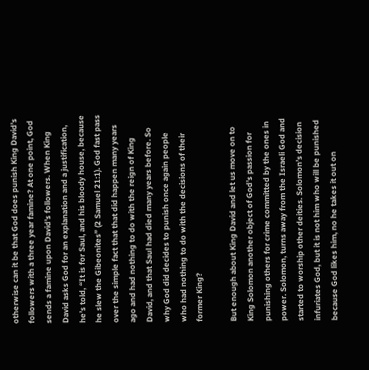otherwise can it be that God does punish King David’s followers with a three year famine? At one point, God sends a famine upon David’s followers. When King David asks God for an explanation and a justification, he’s told, “It is for Saul, and his bloody house, because he slew the Gibeonites” (2 Samuel 21:1). God fast pass over the simple fact that that did happen many years ago and had nothing to do with the reign of King David, and that Saul had died many years before. So why God did decides to punish once again people who had nothing to do with the decisions of their former King?

But enough about King David and let us move on to King Solomon another object of God’s passion for punishing others for crime committed by the ones in power. Solomon, turns away from the Israeli God and started to worship other deities. Solomon’s decision infuriates God, but it is not him who will be punished because God likes him, no he takes it out on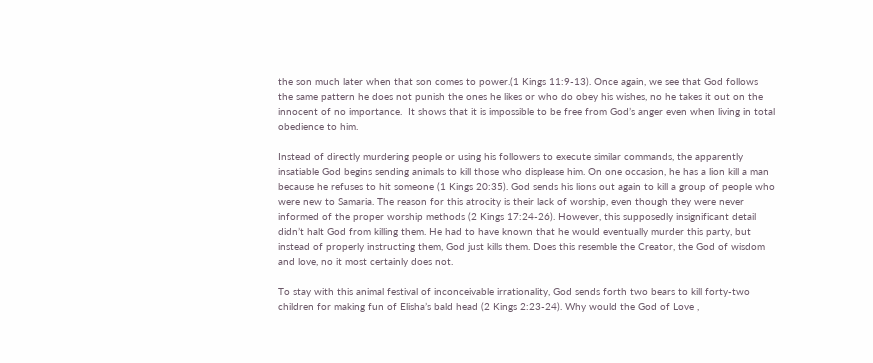the son much later when that son comes to power.(1 Kings 11:9-13). Once again, we see that God follows the same pattern he does not punish the ones he likes or who do obey his wishes, no he takes it out on the innocent of no importance.  It shows that it is impossible to be free from God’s anger even when living in total obedience to him.

Instead of directly murdering people or using his followers to execute similar commands, the apparently insatiable God begins sending animals to kill those who displease him. On one occasion, he has a lion kill a man because he refuses to hit someone (1 Kings 20:35). God sends his lions out again to kill a group of people who were new to Samaria. The reason for this atrocity is their lack of worship, even though they were never informed of the proper worship methods (2 Kings 17:24-26). However, this supposedly insignificant detail didn’t halt God from killing them. He had to have known that he would eventually murder this party, but instead of properly instructing them, God just kills them. Does this resemble the Creator, the God of wisdom and love, no it most certainly does not.

To stay with this animal festival of inconceivable irrationality, God sends forth two bears to kill forty-two children for making fun of Elisha’s bald head (2 Kings 2:23-24). Why would the God of Love ,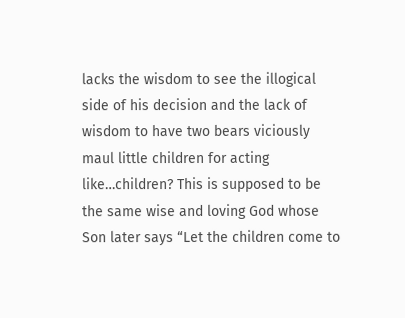lacks the wisdom to see the illogical side of his decision and the lack of wisdom to have two bears viciously maul little children for acting like…children? This is supposed to be the same wise and loving God whose Son later says “Let the children come to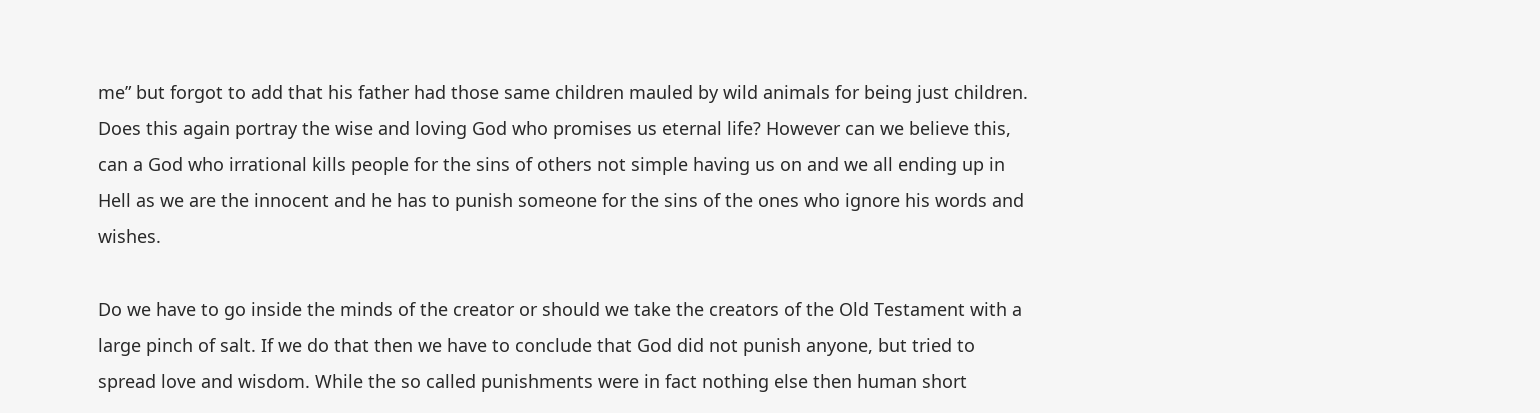me” but forgot to add that his father had those same children mauled by wild animals for being just children. Does this again portray the wise and loving God who promises us eternal life? However can we believe this, can a God who irrational kills people for the sins of others not simple having us on and we all ending up in Hell as we are the innocent and he has to punish someone for the sins of the ones who ignore his words and wishes.

Do we have to go inside the minds of the creator or should we take the creators of the Old Testament with a large pinch of salt. If we do that then we have to conclude that God did not punish anyone, but tried to spread love and wisdom. While the so called punishments were in fact nothing else then human short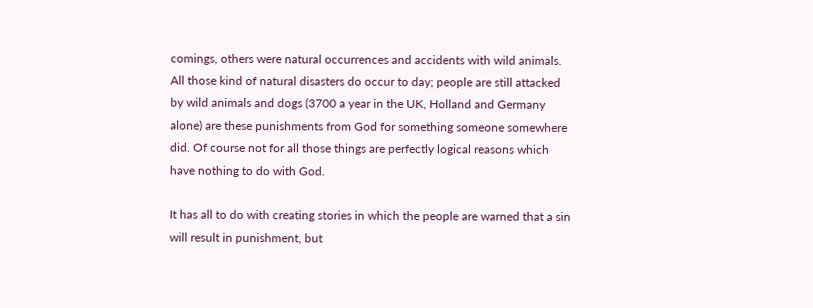comings, others were natural occurrences and accidents with wild animals. All those kind of natural disasters do occur to day; people are still attacked by wild animals and dogs (3700 a year in the UK, Holland and Germany alone) are these punishments from God for something someone somewhere did. Of course not for all those things are perfectly logical reasons which have nothing to do with God.

It has all to do with creating stories in which the people are warned that a sin will result in punishment, but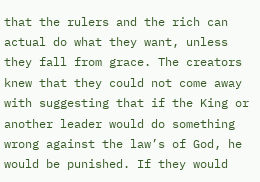that the rulers and the rich can actual do what they want, unless they fall from grace. The creators knew that they could not come away with suggesting that if the King or another leader would do something wrong against the law’s of God, he would be punished. If they would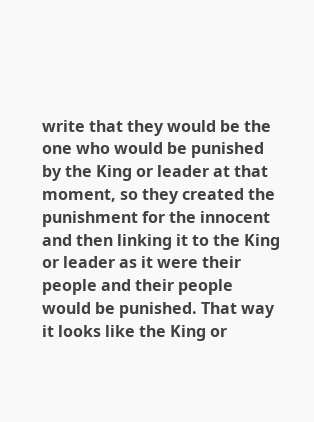write that they would be the one who would be punished by the King or leader at that moment, so they created the punishment for the innocent and then linking it to the King or leader as it were their people and their people would be punished. That way it looks like the King or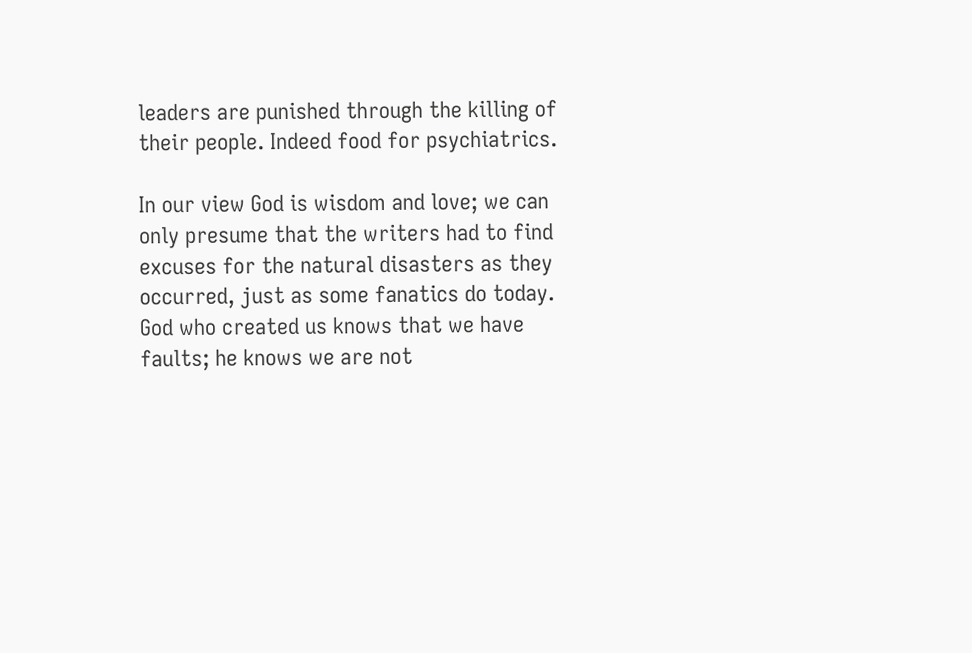leaders are punished through the killing of their people. Indeed food for psychiatrics.

In our view God is wisdom and love; we can only presume that the writers had to find excuses for the natural disasters as they occurred, just as some fanatics do today. God who created us knows that we have faults; he knows we are not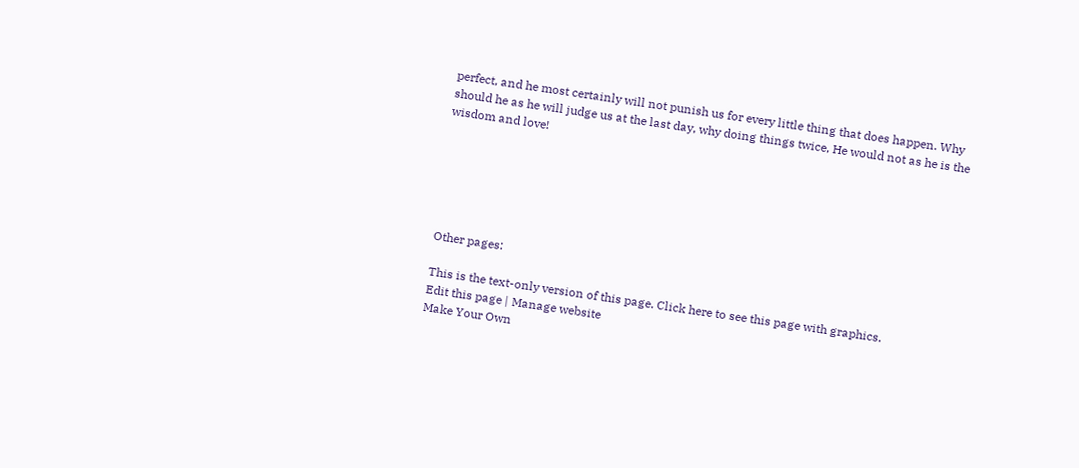perfect, and he most certainly will not punish us for every little thing that does happen. Why should he as he will judge us at the last day, why doing things twice, He would not as he is the wisdom and love!






Other pages:

This is the text-only version of this page. Click here to see this page with graphics.
Edit this page | Manage website
Make Your Own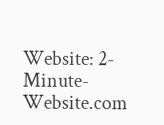Website: 2-Minute-Website.com